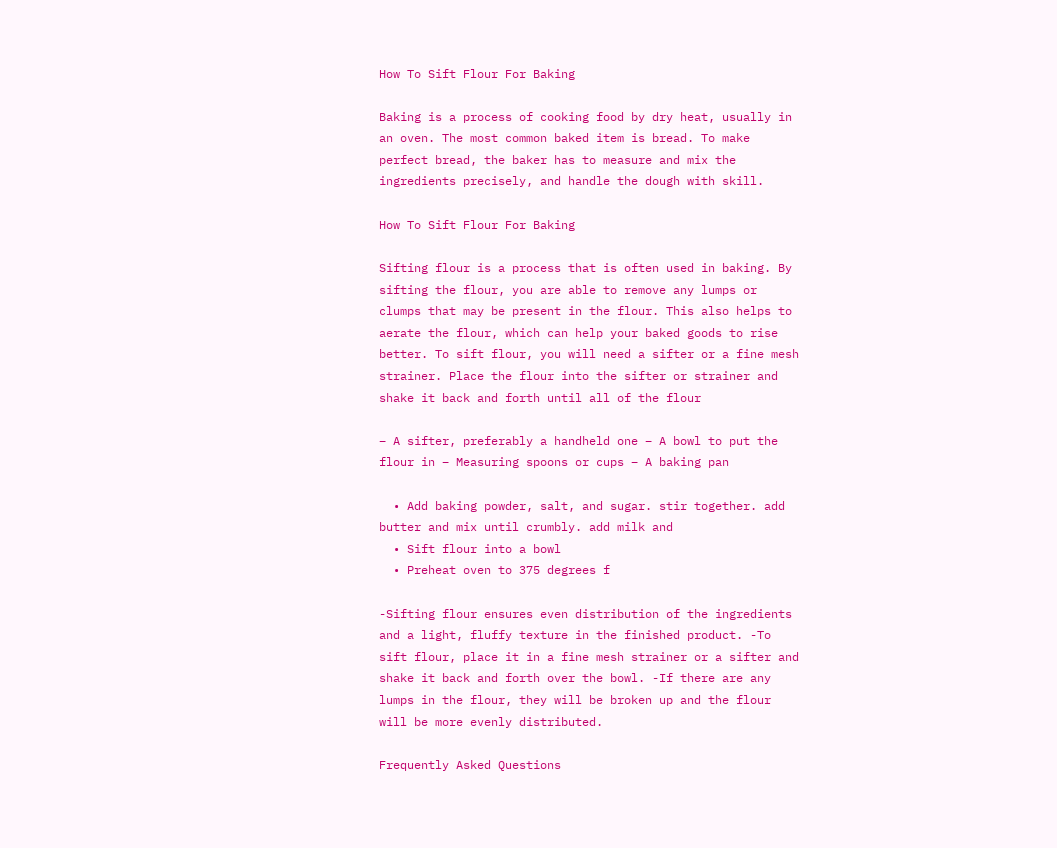How To Sift Flour For Baking

Baking is a process of cooking food by dry heat, usually in an oven. The most common baked item is bread. To make perfect bread, the baker has to measure and mix the ingredients precisely, and handle the dough with skill.

How To Sift Flour For Baking

Sifting flour is a process that is often used in baking. By sifting the flour, you are able to remove any lumps or clumps that may be present in the flour. This also helps to aerate the flour, which can help your baked goods to rise better. To sift flour, you will need a sifter or a fine mesh strainer. Place the flour into the sifter or strainer and shake it back and forth until all of the flour

– A sifter, preferably a handheld one – A bowl to put the flour in – Measuring spoons or cups – A baking pan

  • Add baking powder, salt, and sugar. stir together. add butter and mix until crumbly. add milk and
  • Sift flour into a bowl
  • Preheat oven to 375 degrees f

-Sifting flour ensures even distribution of the ingredients and a light, fluffy texture in the finished product. -To sift flour, place it in a fine mesh strainer or a sifter and shake it back and forth over the bowl. -If there are any lumps in the flour, they will be broken up and the flour will be more evenly distributed.

Frequently Asked Questions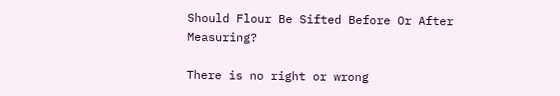Should Flour Be Sifted Before Or After Measuring?

There is no right or wrong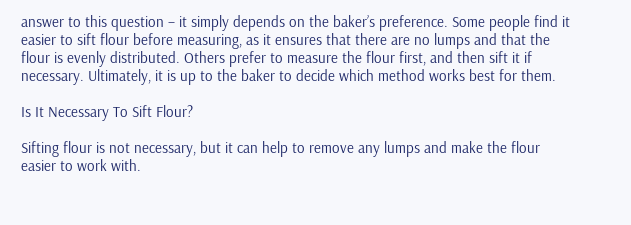answer to this question – it simply depends on the baker’s preference. Some people find it easier to sift flour before measuring, as it ensures that there are no lumps and that the flour is evenly distributed. Others prefer to measure the flour first, and then sift it if necessary. Ultimately, it is up to the baker to decide which method works best for them.

Is It Necessary To Sift Flour?

Sifting flour is not necessary, but it can help to remove any lumps and make the flour easier to work with.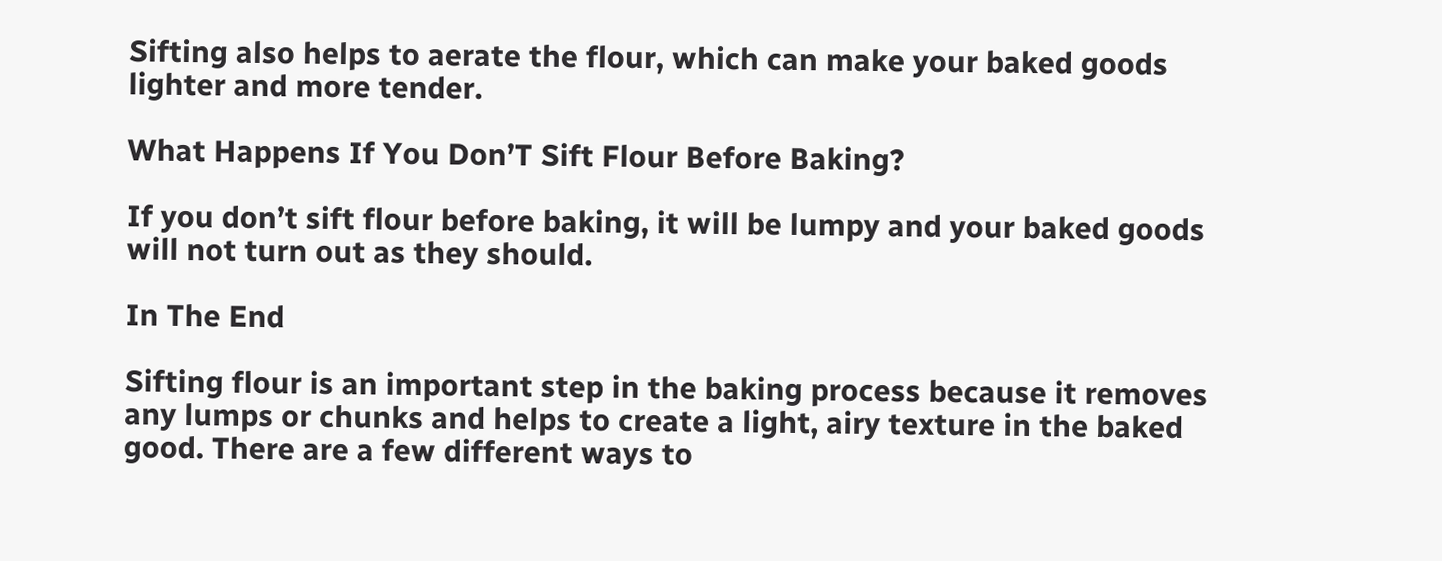Sifting also helps to aerate the flour, which can make your baked goods lighter and more tender.

What Happens If You Don’T Sift Flour Before Baking?

If you don’t sift flour before baking, it will be lumpy and your baked goods will not turn out as they should.

In The End

Sifting flour is an important step in the baking process because it removes any lumps or chunks and helps to create a light, airy texture in the baked good. There are a few different ways to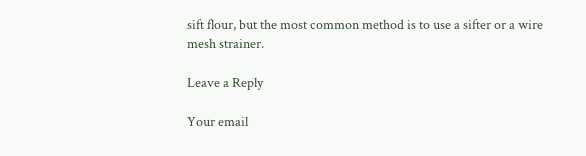sift flour, but the most common method is to use a sifter or a wire mesh strainer.

Leave a Reply

Your email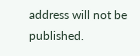address will not be published.